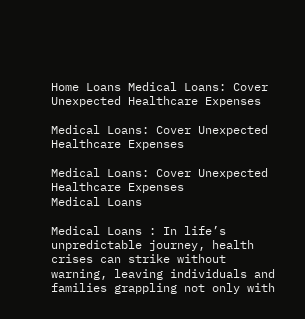Home Loans Medical Loans: Cover Unexpected Healthcare Expenses

Medical Loans: Cover Unexpected Healthcare Expenses

Medical Loans: Cover Unexpected Healthcare Expenses
Medical Loans

Medical Loans : In life’s unpredictable journey, health crises can strike without warning, leaving individuals and families grappling not only with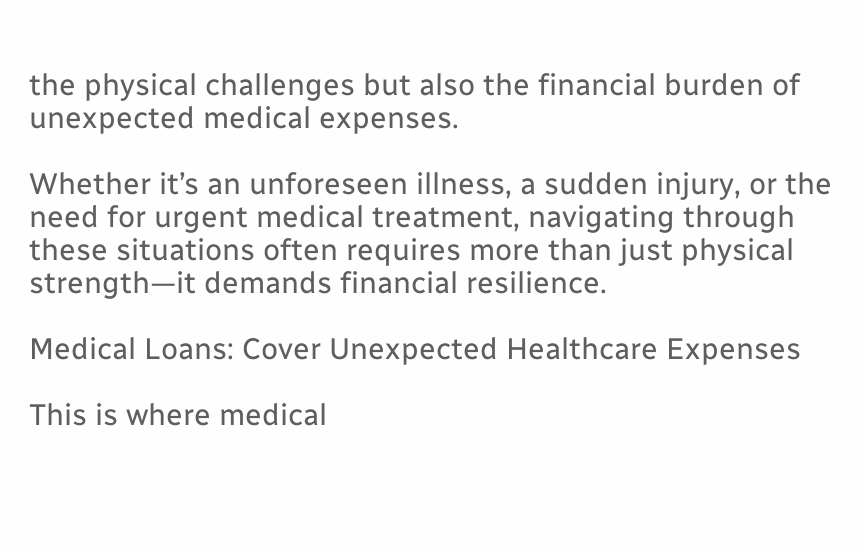the physical challenges but also the financial burden of unexpected medical expenses.

Whether it’s an unforeseen illness, a sudden injury, or the need for urgent medical treatment, navigating through these situations often requires more than just physical strength—it demands financial resilience.

Medical Loans: Cover Unexpected Healthcare Expenses

This is where medical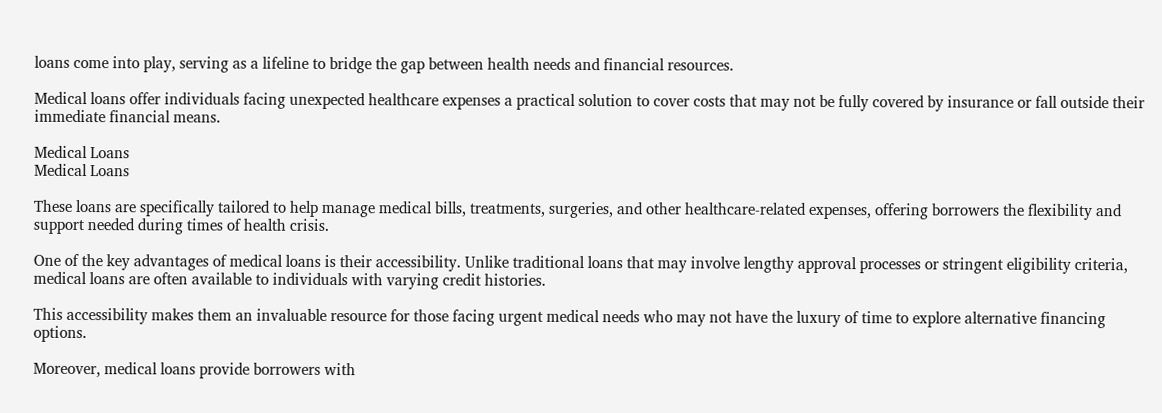loans come into play, serving as a lifeline to bridge the gap between health needs and financial resources.

Medical loans offer individuals facing unexpected healthcare expenses a practical solution to cover costs that may not be fully covered by insurance or fall outside their immediate financial means.

Medical Loans
Medical Loans

These loans are specifically tailored to help manage medical bills, treatments, surgeries, and other healthcare-related expenses, offering borrowers the flexibility and support needed during times of health crisis.

One of the key advantages of medical loans is their accessibility. Unlike traditional loans that may involve lengthy approval processes or stringent eligibility criteria, medical loans are often available to individuals with varying credit histories.

This accessibility makes them an invaluable resource for those facing urgent medical needs who may not have the luxury of time to explore alternative financing options.

Moreover, medical loans provide borrowers with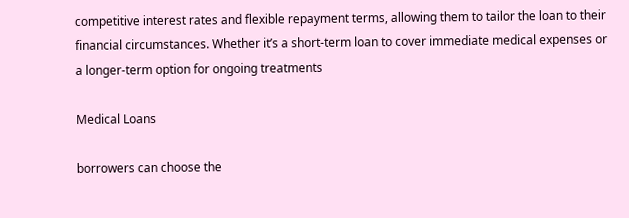competitive interest rates and flexible repayment terms, allowing them to tailor the loan to their financial circumstances. Whether it’s a short-term loan to cover immediate medical expenses or a longer-term option for ongoing treatments

Medical Loans

borrowers can choose the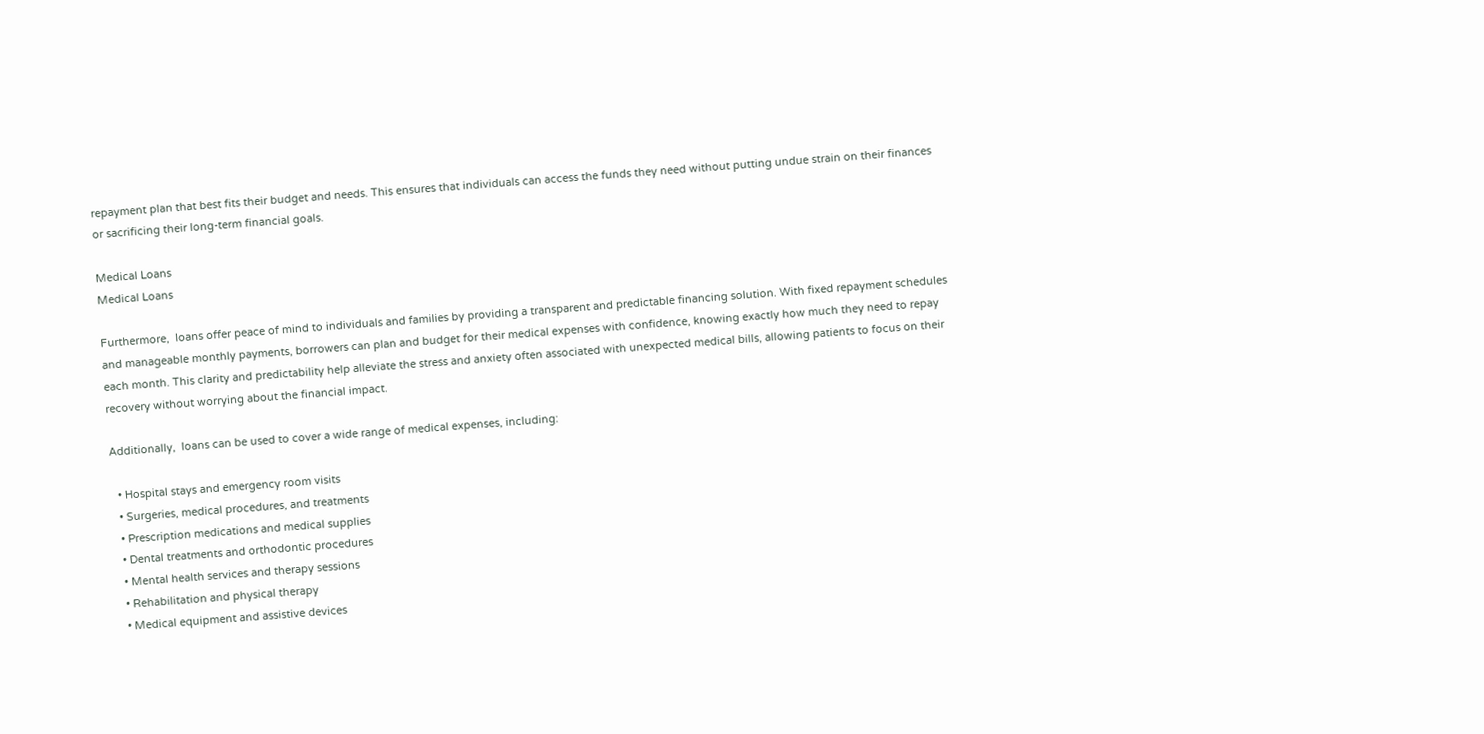repayment plan that best fits their budget and needs. This ensures that individuals can access the funds they need without putting undue strain on their finances or sacrificing their long-term financial goals.

Medical Loans
Medical Loans

Furthermore,  loans offer peace of mind to individuals and families by providing a transparent and predictable financing solution. With fixed repayment schedules and manageable monthly payments, borrowers can plan and budget for their medical expenses with confidence, knowing exactly how much they need to repay each month. This clarity and predictability help alleviate the stress and anxiety often associated with unexpected medical bills, allowing patients to focus on their recovery without worrying about the financial impact.

Additionally,  loans can be used to cover a wide range of medical expenses, including:

  • Hospital stays and emergency room visits
  • Surgeries, medical procedures, and treatments
  • Prescription medications and medical supplies
  • Dental treatments and orthodontic procedures
  • Mental health services and therapy sessions
  • Rehabilitation and physical therapy
  • Medical equipment and assistive devices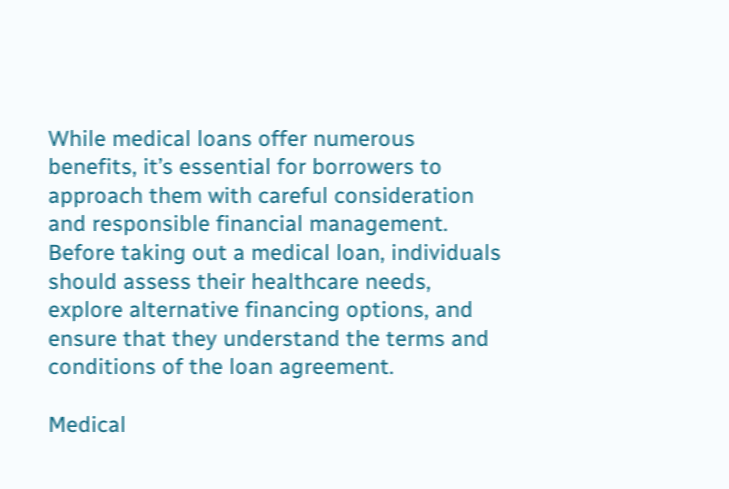While medical loans offer numerous benefits, it’s essential for borrowers to approach them with careful consideration and responsible financial management. Before taking out a medical loan, individuals should assess their healthcare needs, explore alternative financing options, and ensure that they understand the terms and conditions of the loan agreement.

Medical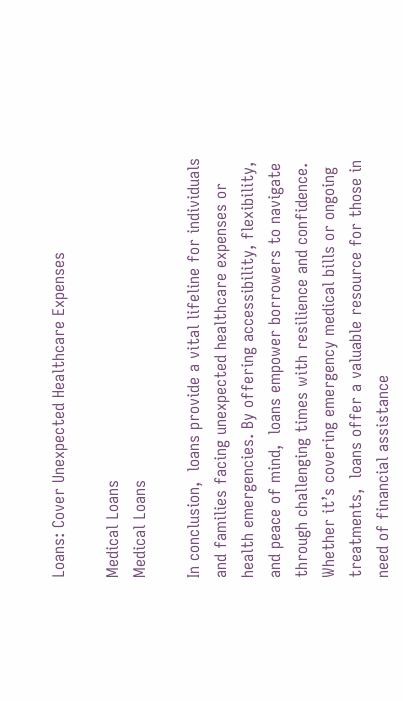Loans: Cover Unexpected Healthcare Expenses

Medical Loans
Medical Loans

In conclusion,  loans provide a vital lifeline for individuals and families facing unexpected healthcare expenses or health emergencies. By offering accessibility, flexibility, and peace of mind,  loans empower borrowers to navigate through challenging times with resilience and confidence. Whether it’s covering emergency medical bills or ongoing treatments,  loans offer a valuable resource for those in need of financial assistance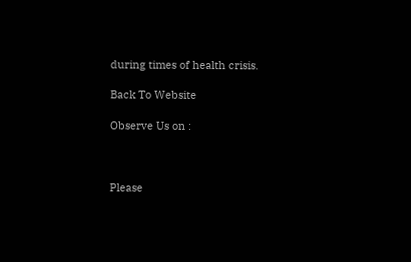during times of health crisis.

Back To Website

Observe Us on :



Please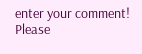enter your comment!
Please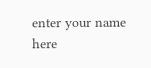enter your name here